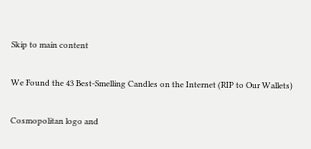Skip to main content

We Found the 43 Best-Smelling Candles on the Internet (RIP to Our Wallets)

Cosmopolitan logo and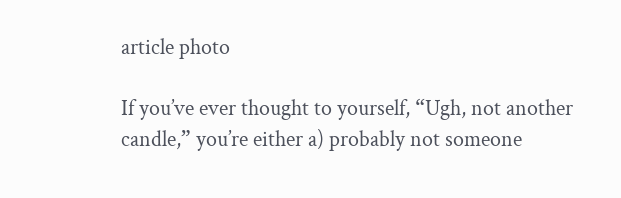article photo

If you’ve ever thought to yourself, “Ugh, not another candle,” you’re either a) probably not someone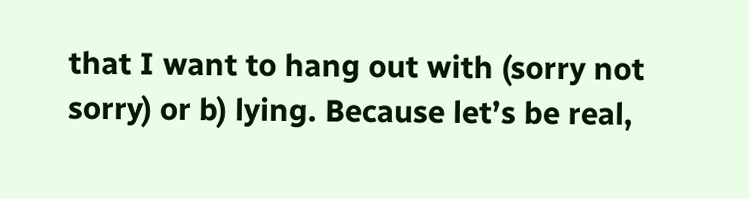that I want to hang out with (sorry not sorry) or b) lying. Because let’s be real,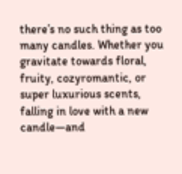there’s no such thing as too many candles. Whether you gravitate towards floral, fruity, cozyromantic, or super luxurious scents, falling in love with a new candle—and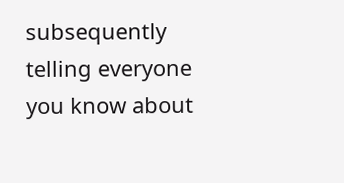subsequently telling everyone you know about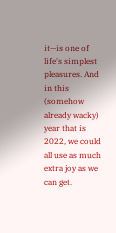it—is one of life's simplest pleasures. And in this (somehow already wacky) year that is 2022, we could all use as much extra joy as we can get.